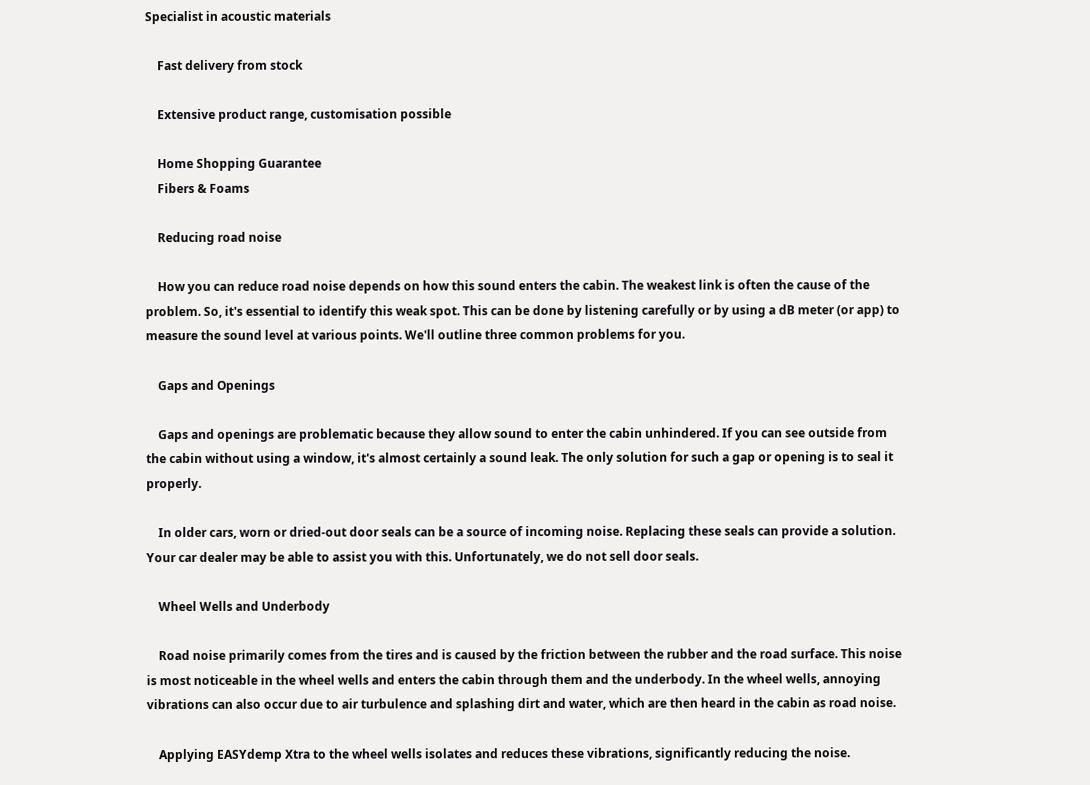Specialist in acoustic materials

    Fast delivery from stock

    Extensive product range, customisation possible

    Home Shopping Guarantee
    Fibers & Foams

    Reducing road noise

    How you can reduce road noise depends on how this sound enters the cabin. The weakest link is often the cause of the problem. So, it's essential to identify this weak spot. This can be done by listening carefully or by using a dB meter (or app) to measure the sound level at various points. We'll outline three common problems for you.

    Gaps and Openings

    Gaps and openings are problematic because they allow sound to enter the cabin unhindered. If you can see outside from the cabin without using a window, it's almost certainly a sound leak. The only solution for such a gap or opening is to seal it properly.

    In older cars, worn or dried-out door seals can be a source of incoming noise. Replacing these seals can provide a solution. Your car dealer may be able to assist you with this. Unfortunately, we do not sell door seals.

    Wheel Wells and Underbody

    Road noise primarily comes from the tires and is caused by the friction between the rubber and the road surface. This noise is most noticeable in the wheel wells and enters the cabin through them and the underbody. In the wheel wells, annoying vibrations can also occur due to air turbulence and splashing dirt and water, which are then heard in the cabin as road noise.

    Applying EASYdemp Xtra to the wheel wells isolates and reduces these vibrations, significantly reducing the noise.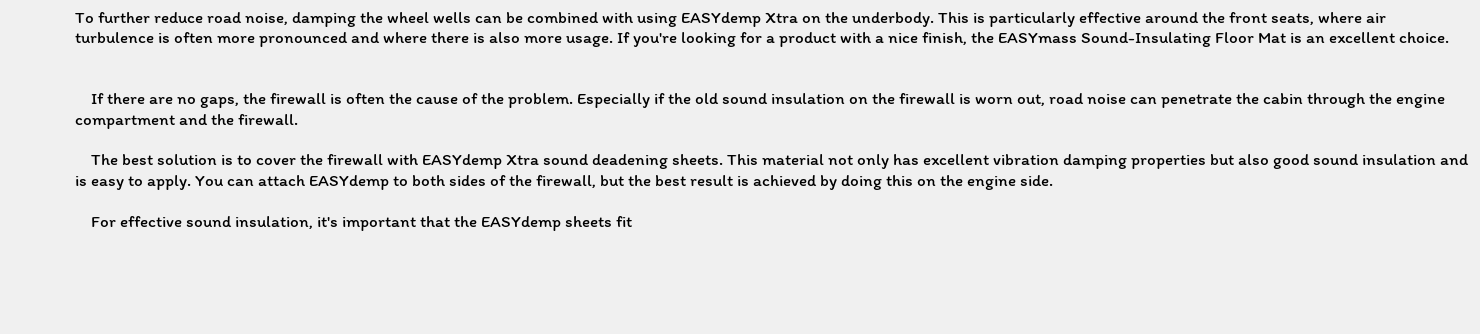To further reduce road noise, damping the wheel wells can be combined with using EASYdemp Xtra on the underbody. This is particularly effective around the front seats, where air turbulence is often more pronounced and where there is also more usage. If you're looking for a product with a nice finish, the EASYmass Sound-Insulating Floor Mat is an excellent choice.


    If there are no gaps, the firewall is often the cause of the problem. Especially if the old sound insulation on the firewall is worn out, road noise can penetrate the cabin through the engine compartment and the firewall.

    The best solution is to cover the firewall with EASYdemp Xtra sound deadening sheets. This material not only has excellent vibration damping properties but also good sound insulation and is easy to apply. You can attach EASYdemp to both sides of the firewall, but the best result is achieved by doing this on the engine side.

    For effective sound insulation, it's important that the EASYdemp sheets fit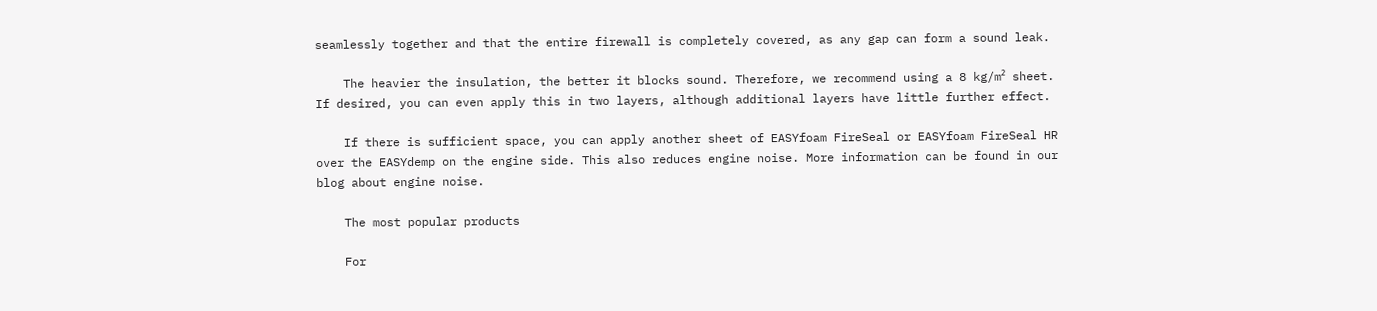seamlessly together and that the entire firewall is completely covered, as any gap can form a sound leak.

    The heavier the insulation, the better it blocks sound. Therefore, we recommend using a 8 kg/m² sheet. If desired, you can even apply this in two layers, although additional layers have little further effect.

    If there is sufficient space, you can apply another sheet of EASYfoam FireSeal or EASYfoam FireSeal HR over the EASYdemp on the engine side. This also reduces engine noise. More information can be found in our blog about engine noise.

    The most popular products

    For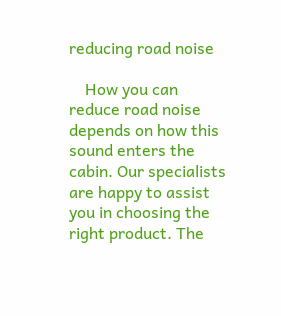reducing road noise

    How you can reduce road noise depends on how this sound enters the cabin. Our specialists are happy to assist you in choosing the right product. The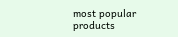most popular products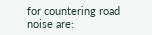for countering road noise are: